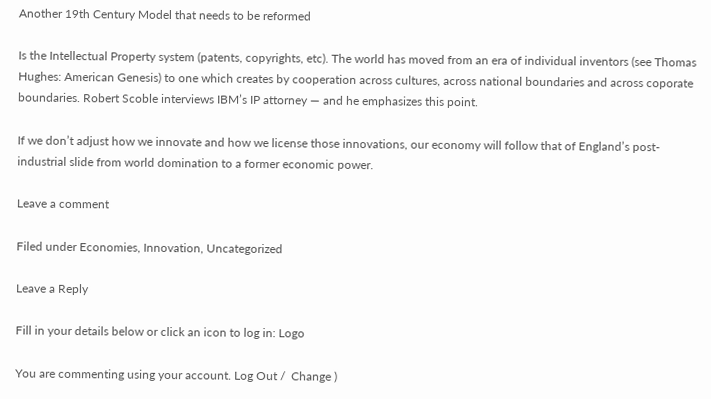Another 19th Century Model that needs to be reformed

Is the Intellectual Property system (patents, copyrights, etc). The world has moved from an era of individual inventors (see Thomas Hughes: American Genesis) to one which creates by cooperation across cultures, across national boundaries and across coporate boundaries. Robert Scoble interviews IBM’s IP attorney — and he emphasizes this point.

If we don’t adjust how we innovate and how we license those innovations, our economy will follow that of England’s post-industrial slide from world domination to a former economic power.

Leave a comment

Filed under Economies, Innovation, Uncategorized

Leave a Reply

Fill in your details below or click an icon to log in: Logo

You are commenting using your account. Log Out /  Change )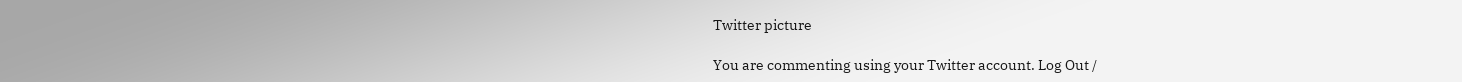Twitter picture

You are commenting using your Twitter account. Log Out /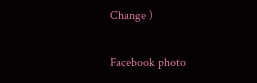Change )

Facebook photo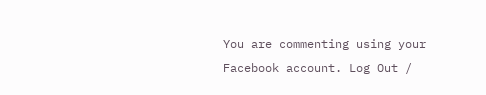You are commenting using your Facebook account. Log Out /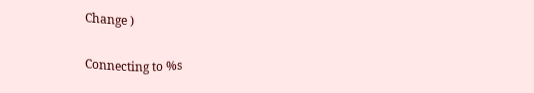Change )

Connecting to %s